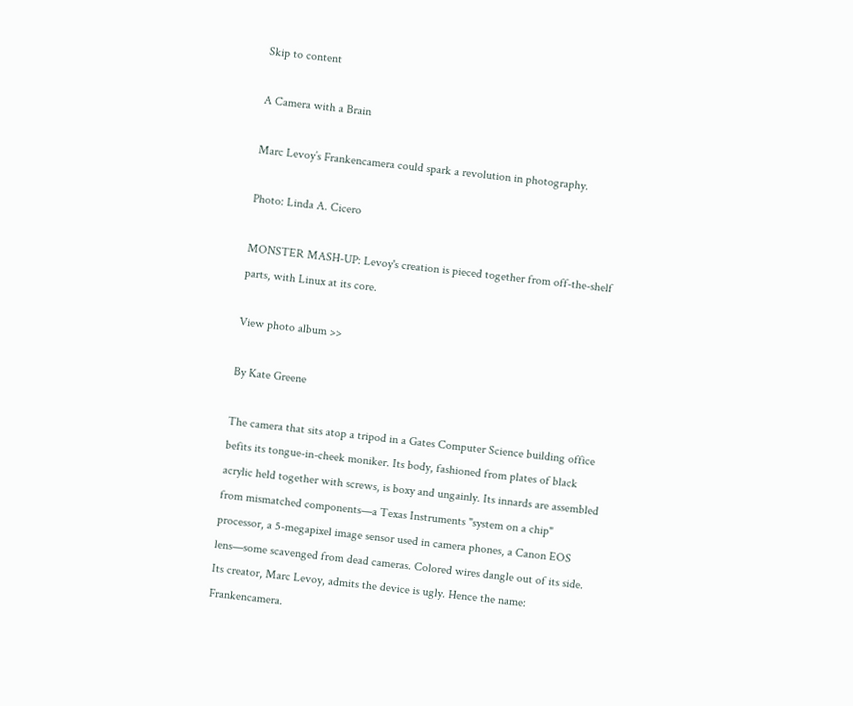Skip to content

A Camera with a Brain

Marc Levoy’s Frankencamera could spark a revolution in photography.

Photo: Linda A. Cicero

MONSTER MASH-UP: Levoy's creation is pieced together from off-the-shelf parts, with Linux at its core.

View photo album >>

By Kate Greene

The camera that sits atop a tripod in a Gates Computer Science building office befits its tongue-in-cheek moniker. Its body, fashioned from plates of black acrylic held together with screws, is boxy and ungainly. Its innards are assembled from mismatched components—a Texas Instruments "system on a chip" processor, a 5-megapixel image sensor used in camera phones, a Canon EOS lens—some scavenged from dead cameras. Colored wires dangle out of its side. Its creator, Marc Levoy, admits the device is ugly. Hence the name: Frankencamera.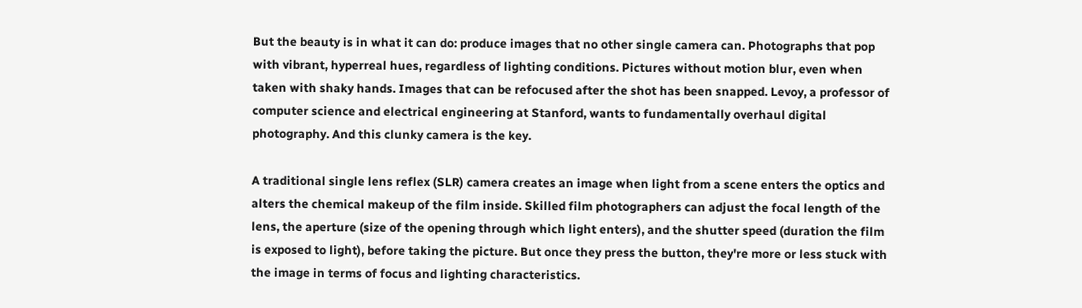But the beauty is in what it can do: produce images that no other single camera can. Photographs that pop with vibrant, hyperreal hues, regardless of lighting conditions. Pictures without motion blur, even when taken with shaky hands. Images that can be refocused after the shot has been snapped. Levoy, a professor of computer science and electrical engineering at Stanford, wants to fundamentally overhaul digital photography. And this clunky camera is the key.

A traditional single lens reflex (SLR) camera creates an image when light from a scene enters the optics and alters the chemical makeup of the film inside. Skilled film photographers can adjust the focal length of the lens, the aperture (size of the opening through which light enters), and the shutter speed (duration the film is exposed to light), before taking the picture. But once they press the button, they're more or less stuck with the image in terms of focus and lighting characteristics.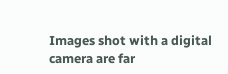Images shot with a digital camera are far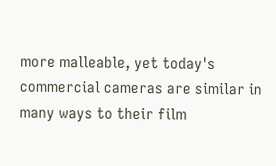more malleable, yet today's commercial cameras are similar in many ways to their film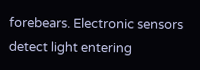forebears. Electronic sensors detect light entering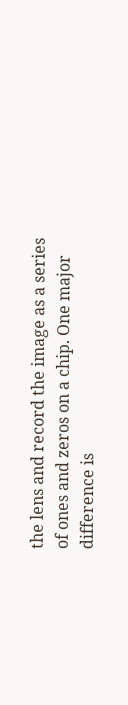the lens and record the image as a series of ones and zeros on a chip. One major difference is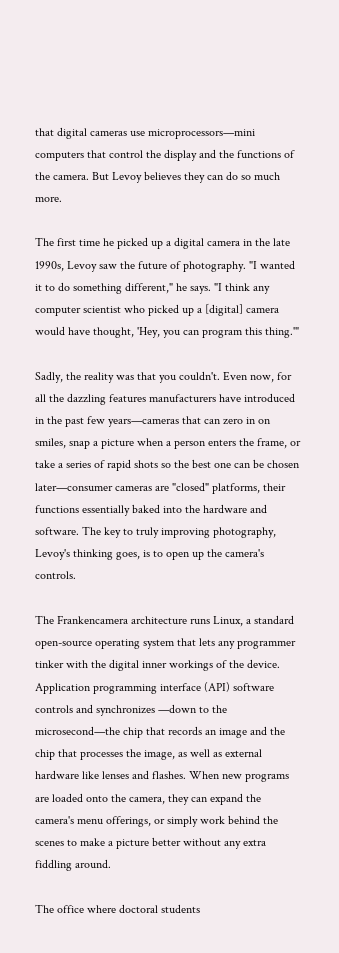that digital cameras use microprocessors—mini computers that control the display and the functions of the camera. But Levoy believes they can do so much more.

The first time he picked up a digital camera in the late 1990s, Levoy saw the future of photography. "I wanted it to do something different," he says. "I think any computer scientist who picked up a [digital] camera would have thought, 'Hey, you can program this thing.'"

Sadly, the reality was that you couldn't. Even now, for all the dazzling features manufacturers have introduced in the past few years—cameras that can zero in on smiles, snap a picture when a person enters the frame, or take a series of rapid shots so the best one can be chosen later—consumer cameras are "closed" platforms, their functions essentially baked into the hardware and software. The key to truly improving photography, Levoy's thinking goes, is to open up the camera's controls.

The Frankencamera architecture runs Linux, a standard open-source operating system that lets any programmer tinker with the digital inner workings of the device. Application programming interface (API) software controls and synchronizes —down to the microsecond—the chip that records an image and the chip that processes the image, as well as external hardware like lenses and flashes. When new programs are loaded onto the camera, they can expand the camera's menu offerings, or simply work behind the scenes to make a picture better without any extra fiddling around.

The office where doctoral students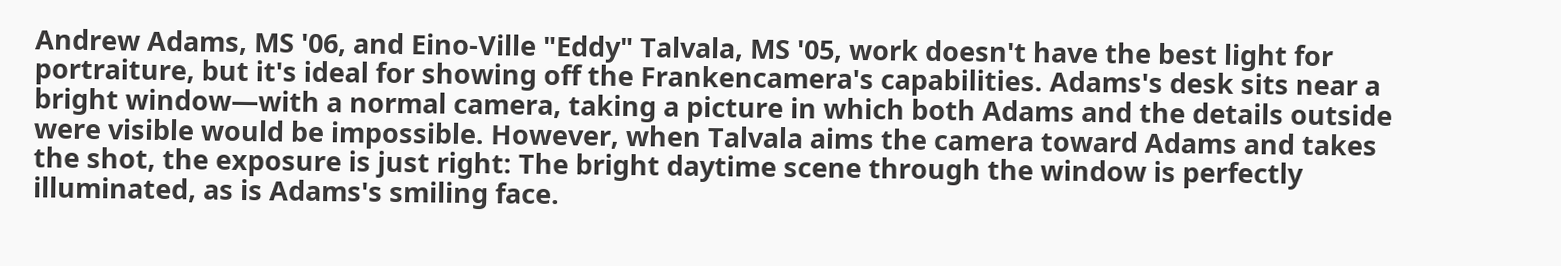Andrew Adams, MS '06, and Eino-Ville "Eddy" Talvala, MS '05, work doesn't have the best light for portraiture, but it's ideal for showing off the Frankencamera's capabilities. Adams's desk sits near a bright window—with a normal camera, taking a picture in which both Adams and the details outside were visible would be impossible. However, when Talvala aims the camera toward Adams and takes the shot, the exposure is just right: The bright daytime scene through the window is perfectly illuminated, as is Adams's smiling face.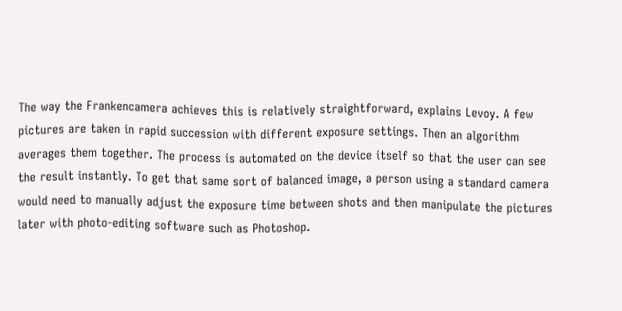The way the Frankencamera achieves this is relatively straightforward, explains Levoy. A few pictures are taken in rapid succession with different exposure settings. Then an algorithm averages them together. The process is automated on the device itself so that the user can see the result instantly. To get that same sort of balanced image, a person using a standard camera would need to manually adjust the exposure time between shots and then manipulate the pictures later with photo-editing software such as Photoshop.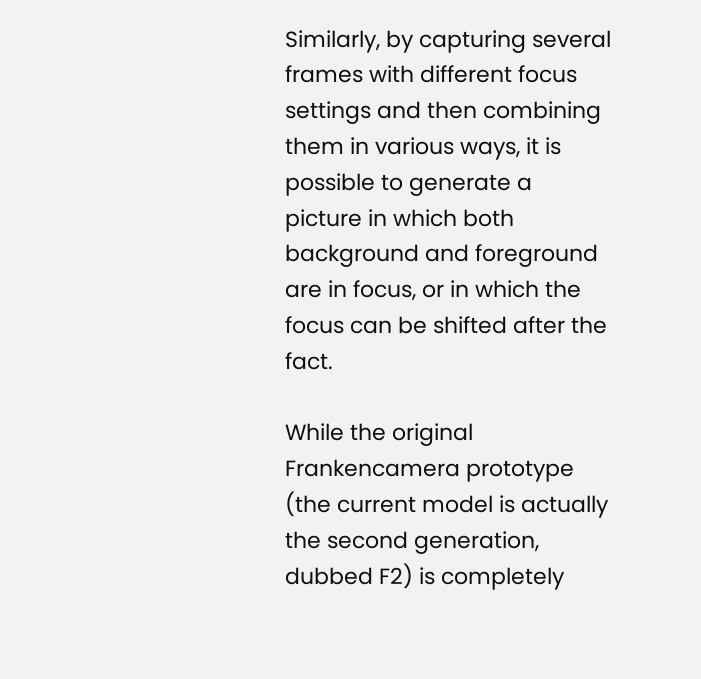Similarly, by capturing several frames with different focus settings and then combining them in various ways, it is possible to generate a picture in which both background and foreground are in focus, or in which the focus can be shifted after the fact.

While the original Frankencamera prototype (the current model is actually the second generation, dubbed F2) is completely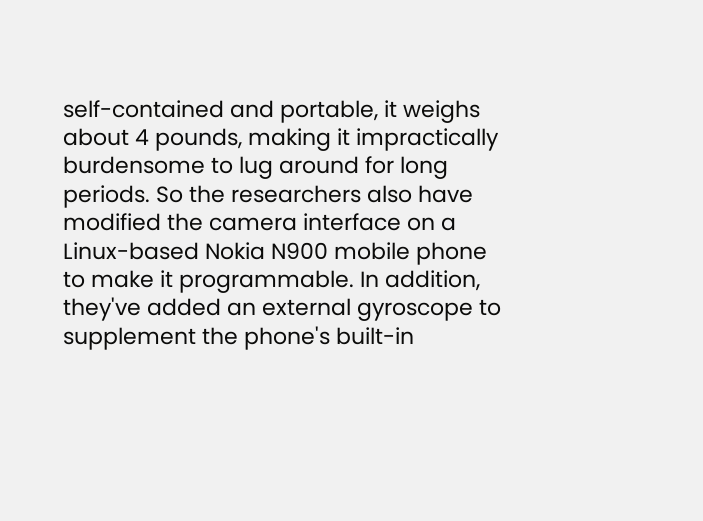self-contained and portable, it weighs about 4 pounds, making it impractically burdensome to lug around for long periods. So the researchers also have modified the camera interface on a Linux-based Nokia N900 mobile phone to make it programmable. In addition, they've added an external gyroscope to supplement the phone's built-in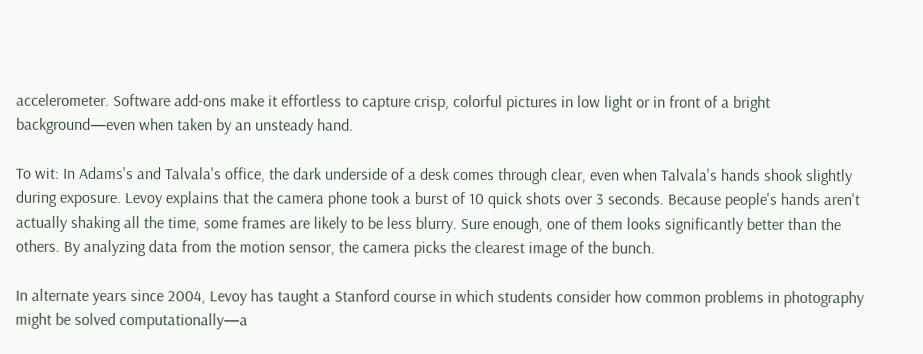accelerometer. Software add-ons make it effortless to capture crisp, colorful pictures in low light or in front of a bright background—even when taken by an unsteady hand.

To wit: In Adams's and Talvala's office, the dark underside of a desk comes through clear, even when Talvala's hands shook slightly during exposure. Levoy explains that the camera phone took a burst of 10 quick shots over 3 seconds. Because people's hands aren't actually shaking all the time, some frames are likely to be less blurry. Sure enough, one of them looks significantly better than the others. By analyzing data from the motion sensor, the camera picks the clearest image of the bunch.

In alternate years since 2004, Levoy has taught a Stanford course in which students consider how common problems in photography might be solved computationally—a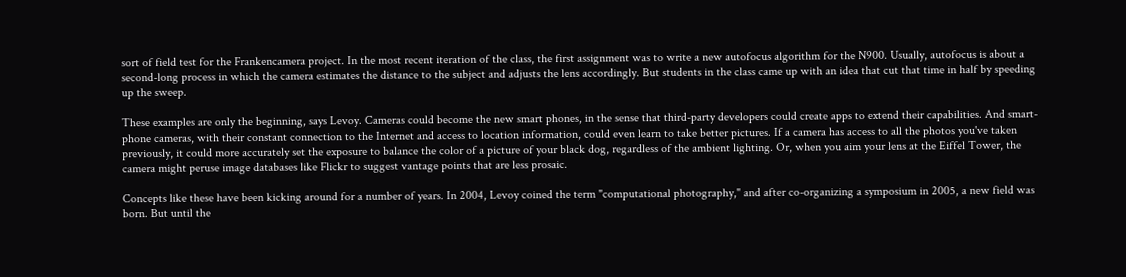sort of field test for the Frankencamera project. In the most recent iteration of the class, the first assignment was to write a new autofocus algorithm for the N900. Usually, autofocus is about a second-long process in which the camera estimates the distance to the subject and adjusts the lens accordingly. But students in the class came up with an idea that cut that time in half by speeding up the sweep.

These examples are only the beginning, says Levoy. Cameras could become the new smart phones, in the sense that third-party developers could create apps to extend their capabilities. And smart-phone cameras, with their constant connection to the Internet and access to location information, could even learn to take better pictures. If a camera has access to all the photos you've taken previously, it could more accurately set the exposure to balance the color of a picture of your black dog, regardless of the ambient lighting. Or, when you aim your lens at the Eiffel Tower, the camera might peruse image databases like Flickr to suggest vantage points that are less prosaic.

Concepts like these have been kicking around for a number of years. In 2004, Levoy coined the term "computational photography," and after co-organizing a symposium in 2005, a new field was born. But until the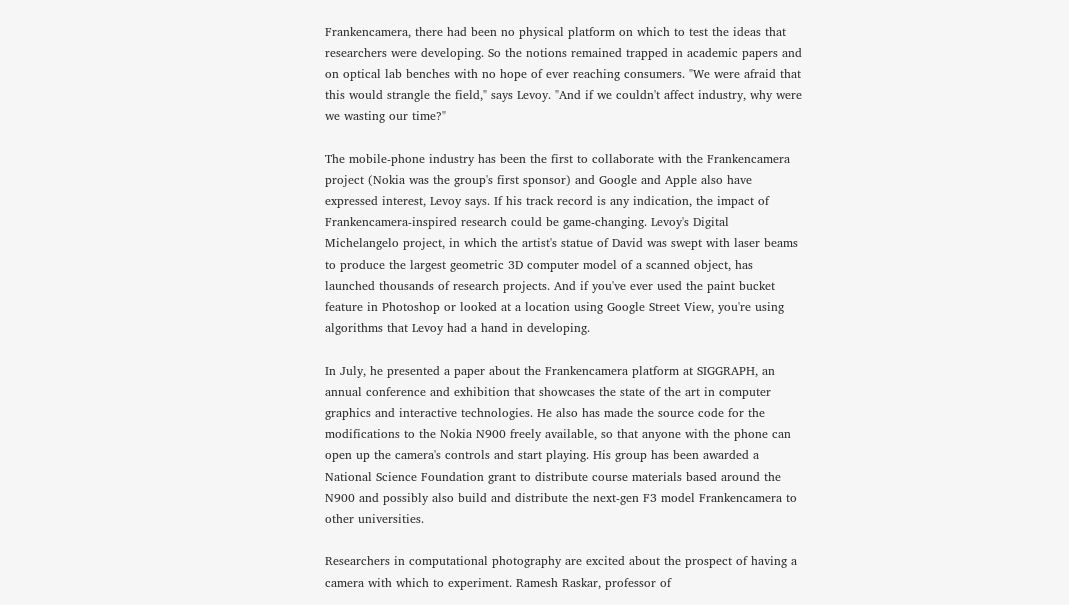Frankencamera, there had been no physical platform on which to test the ideas that researchers were developing. So the notions remained trapped in academic papers and on optical lab benches with no hope of ever reaching consumers. "We were afraid that this would strangle the field," says Levoy. "And if we couldn't affect industry, why were we wasting our time?"

The mobile-phone industry has been the first to collaborate with the Frankencamera project (Nokia was the group's first sponsor) and Google and Apple also have expressed interest, Levoy says. If his track record is any indication, the impact of Frankencamera-inspired research could be game-changing. Levoy's Digital Michelangelo project, in which the artist's statue of David was swept with laser beams to produce the largest geometric 3D computer model of a scanned object, has launched thousands of research projects. And if you've ever used the paint bucket feature in Photoshop or looked at a location using Google Street View, you're using algorithms that Levoy had a hand in developing.

In July, he presented a paper about the Frankencamera platform at SIGGRAPH, an annual conference and exhibition that showcases the state of the art in computer graphics and interactive technologies. He also has made the source code for the modifications to the Nokia N900 freely available, so that anyone with the phone can open up the camera's controls and start playing. His group has been awarded a National Science Foundation grant to distribute course materials based around the N900 and possibly also build and distribute the next-gen F3 model Frankencamera to other universities.

Researchers in computational photography are excited about the prospect of having a camera with which to experiment. Ramesh Raskar, professor of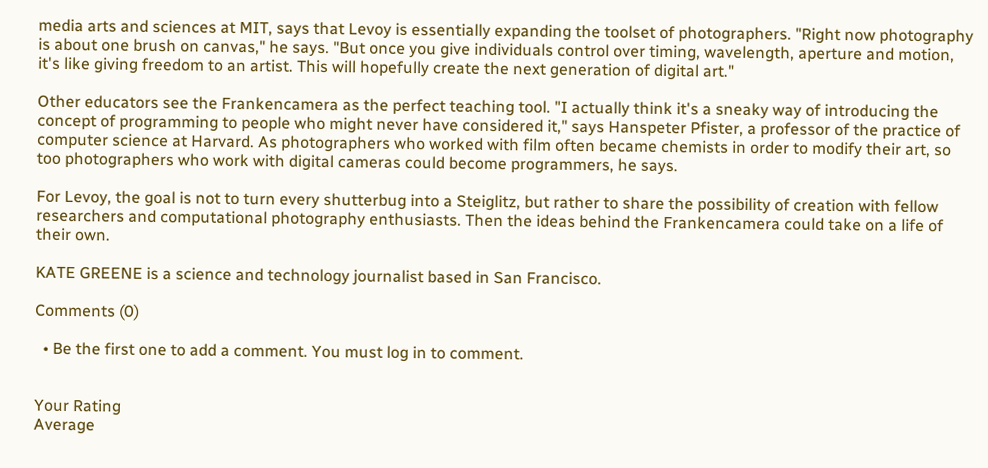media arts and sciences at MIT, says that Levoy is essentially expanding the toolset of photographers. "Right now photography is about one brush on canvas," he says. "But once you give individuals control over timing, wavelength, aperture and motion, it's like giving freedom to an artist. This will hopefully create the next generation of digital art."

Other educators see the Frankencamera as the perfect teaching tool. "I actually think it's a sneaky way of introducing the concept of programming to people who might never have considered it," says Hanspeter Pfister, a professor of the practice of computer science at Harvard. As photographers who worked with film often became chemists in order to modify their art, so too photographers who work with digital cameras could become programmers, he says.

For Levoy, the goal is not to turn every shutterbug into a Steiglitz, but rather to share the possibility of creation with fellow researchers and computational photography enthusiasts. Then the ideas behind the Frankencamera could take on a life of their own.

KATE GREENE is a science and technology journalist based in San Francisco.

Comments (0)

  • Be the first one to add a comment. You must log in to comment.


Your Rating
Average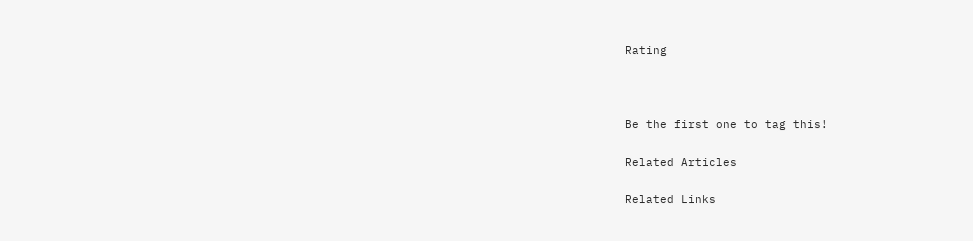Rating



Be the first one to tag this!

Related Articles

Related Links